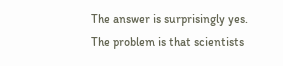The answer is surprisingly yes.  The problem is that scientists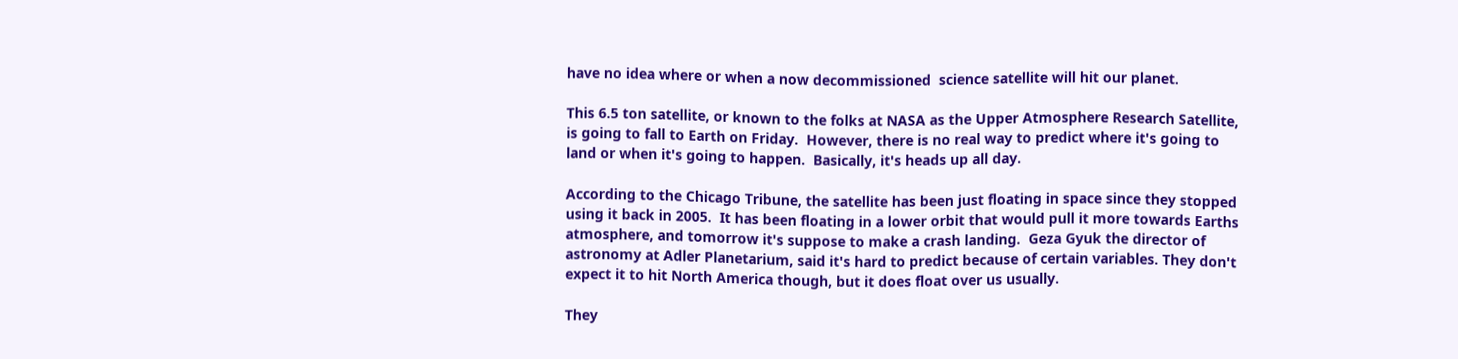have no idea where or when a now decommissioned  science satellite will hit our planet.

This 6.5 ton satellite, or known to the folks at NASA as the Upper Atmosphere Research Satellite, is going to fall to Earth on Friday.  However, there is no real way to predict where it's going to land or when it's going to happen.  Basically, it's heads up all day.

According to the Chicago Tribune, the satellite has been just floating in space since they stopped using it back in 2005.  It has been floating in a lower orbit that would pull it more towards Earths atmosphere, and tomorrow it's suppose to make a crash landing.  Geza Gyuk the director of astronomy at Adler Planetarium, said it's hard to predict because of certain variables. They don't expect it to hit North America though, but it does float over us usually.

They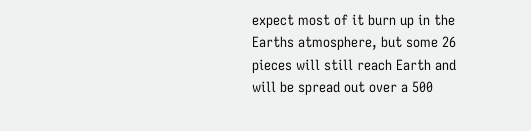expect most of it burn up in the Earths atmosphere, but some 26 pieces will still reach Earth and will be spread out over a 500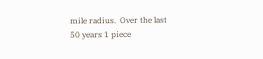mile radius.  Over the last 50 years 1 piece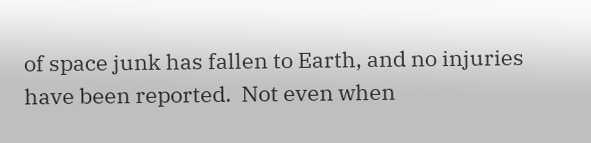of space junk has fallen to Earth, and no injuries have been reported.  Not even when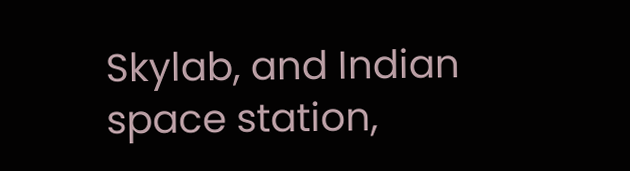Skylab, and Indian space station,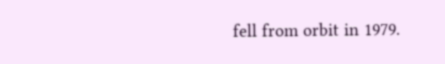fell from orbit in 1979.